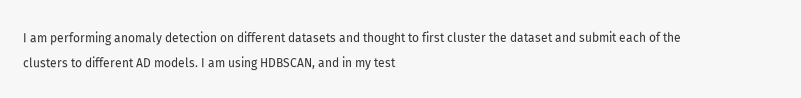I am performing anomaly detection on different datasets and thought to first cluster the dataset and submit each of the clusters to different AD models. I am using HDBSCAN, and in my test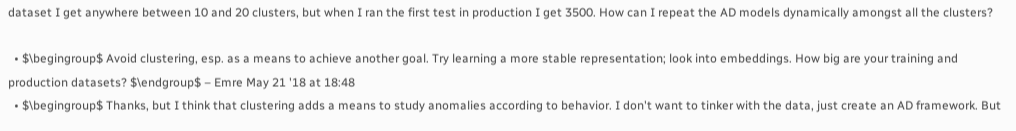dataset I get anywhere between 10 and 20 clusters, but when I ran the first test in production I get 3500. How can I repeat the AD models dynamically amongst all the clusters?

  • $\begingroup$ Avoid clustering, esp. as a means to achieve another goal. Try learning a more stable representation; look into embeddings. How big are your training and production datasets? $\endgroup$ – Emre May 21 '18 at 18:48
  • $\begingroup$ Thanks, but I think that clustering adds a means to study anomalies according to behavior. I don't want to tinker with the data, just create an AD framework. But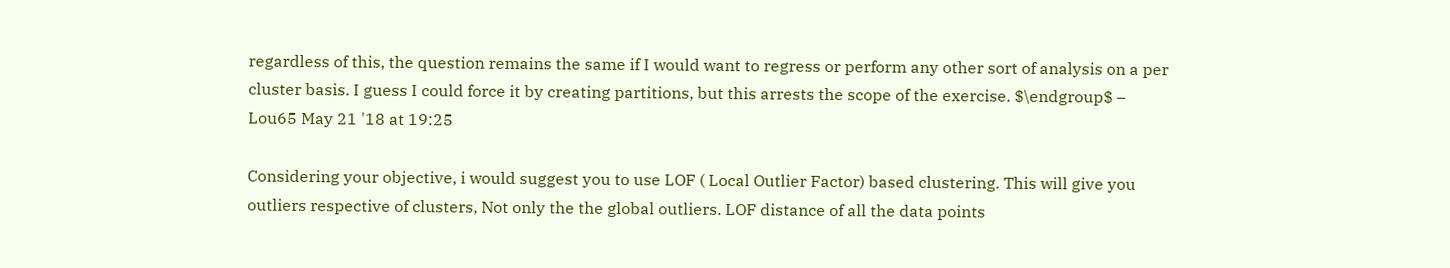regardless of this, the question remains the same if I would want to regress or perform any other sort of analysis on a per cluster basis. I guess I could force it by creating partitions, but this arrests the scope of the exercise. $\endgroup$ – Lou65 May 21 '18 at 19:25

Considering your objective, i would suggest you to use LOF ( Local Outlier Factor) based clustering. This will give you outliers respective of clusters, Not only the the global outliers. LOF distance of all the data points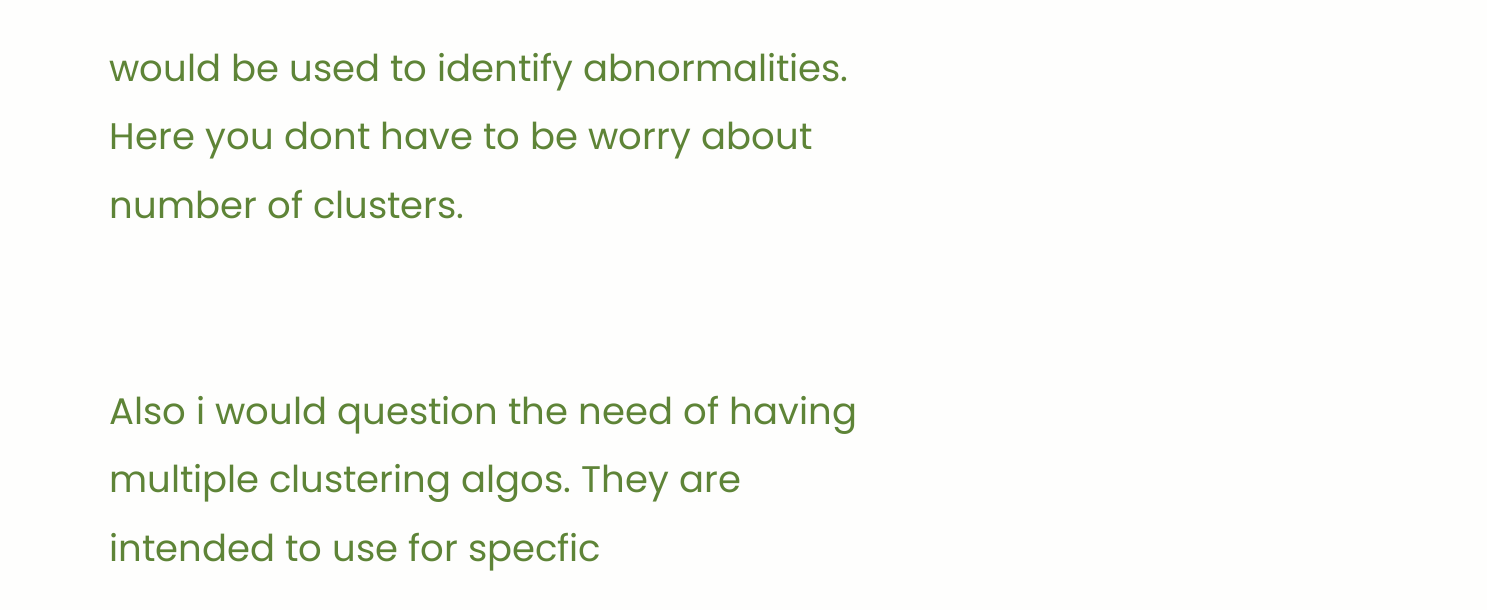would be used to identify abnormalities. Here you dont have to be worry about number of clusters.


Also i would question the need of having multiple clustering algos. They are intended to use for specfic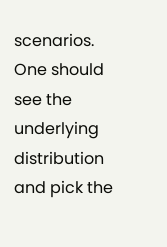scenarios. One should see the underlying distribution and pick the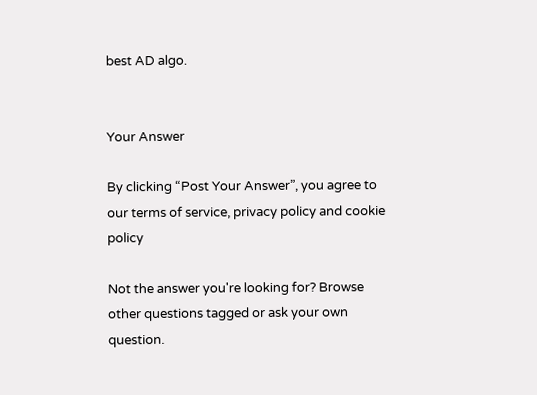best AD algo.


Your Answer

By clicking “Post Your Answer”, you agree to our terms of service, privacy policy and cookie policy

Not the answer you're looking for? Browse other questions tagged or ask your own question.